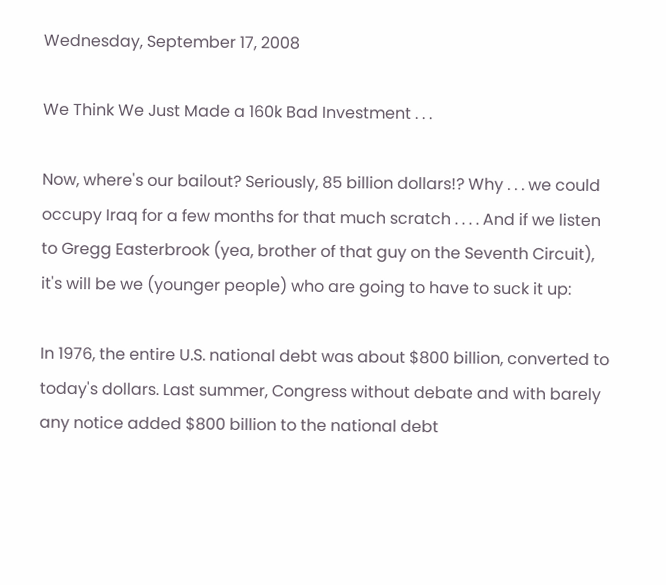Wednesday, September 17, 2008

We Think We Just Made a 160k Bad Investment . . .

Now, where's our bailout? Seriously, 85 billion dollars!? Why . . . we could occupy Iraq for a few months for that much scratch . . . . And if we listen to Gregg Easterbrook (yea, brother of that guy on the Seventh Circuit), it's will be we (younger people) who are going to have to suck it up:

In 1976, the entire U.S. national debt was about $800 billion, converted to today's dollars. Last summer, Congress without debate and with barely any notice added $800 billion to the national debt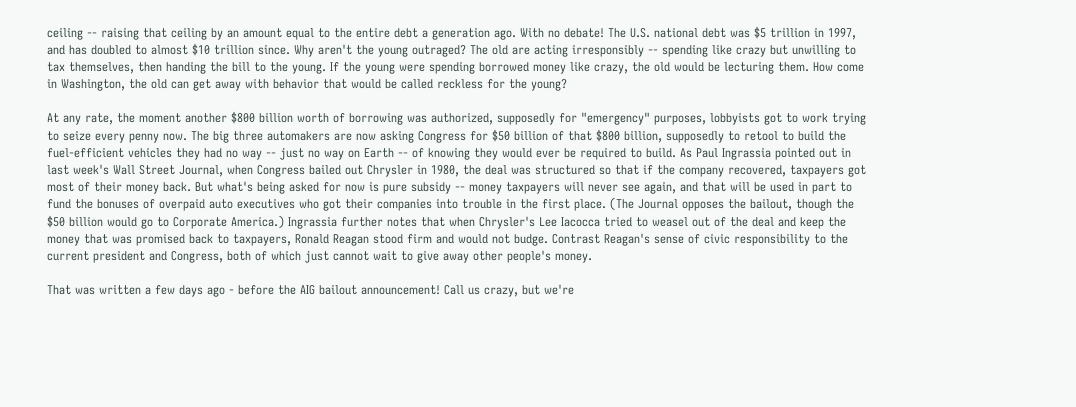ceiling -- raising that ceiling by an amount equal to the entire debt a generation ago. With no debate! The U.S. national debt was $5 trillion in 1997, and has doubled to almost $10 trillion since. Why aren't the young outraged? The old are acting irresponsibly -- spending like crazy but unwilling to tax themselves, then handing the bill to the young. If the young were spending borrowed money like crazy, the old would be lecturing them. How come in Washington, the old can get away with behavior that would be called reckless for the young?

At any rate, the moment another $800 billion worth of borrowing was authorized, supposedly for "emergency" purposes, lobbyists got to work trying to seize every penny now. The big three automakers are now asking Congress for $50 billion of that $800 billion, supposedly to retool to build the fuel-efficient vehicles they had no way -- just no way on Earth -- of knowing they would ever be required to build. As Paul Ingrassia pointed out in last week's Wall Street Journal, when Congress bailed out Chrysler in 1980, the deal was structured so that if the company recovered, taxpayers got most of their money back. But what's being asked for now is pure subsidy -- money taxpayers will never see again, and that will be used in part to fund the bonuses of overpaid auto executives who got their companies into trouble in the first place. (The Journal opposes the bailout, though the $50 billion would go to Corporate America.) Ingrassia further notes that when Chrysler's Lee Iacocca tried to weasel out of the deal and keep the money that was promised back to taxpayers, Ronald Reagan stood firm and would not budge. Contrast Reagan's sense of civic responsibility to the current president and Congress, both of which just cannot wait to give away other people's money.

That was written a few days ago - before the AIG bailout announcement! Call us crazy, but we're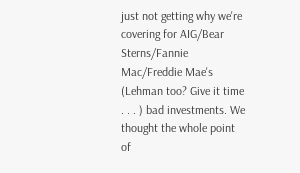just not getting why we're covering for AIG/Bear Sterns/Fannie Mac/Freddie Mae's (Lehman too? Give it time . . . ) bad investments. We thought the whole point of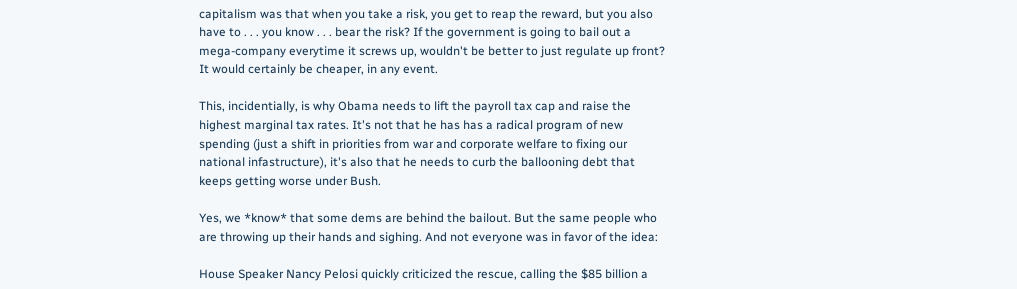capitalism was that when you take a risk, you get to reap the reward, but you also have to . . . you know . . . bear the risk? If the government is going to bail out a mega-company everytime it screws up, wouldn't be better to just regulate up front? It would certainly be cheaper, in any event.

This, incidentially, is why Obama needs to lift the payroll tax cap and raise the highest marginal tax rates. It's not that he has has a radical program of new spending (just a shift in priorities from war and corporate welfare to fixing our national infastructure), it's also that he needs to curb the ballooning debt that keeps getting worse under Bush.

Yes, we *know* that some dems are behind the bailout. But the same people who are throwing up their hands and sighing. And not everyone was in favor of the idea:

House Speaker Nancy Pelosi quickly criticized the rescue, calling the $85 billion a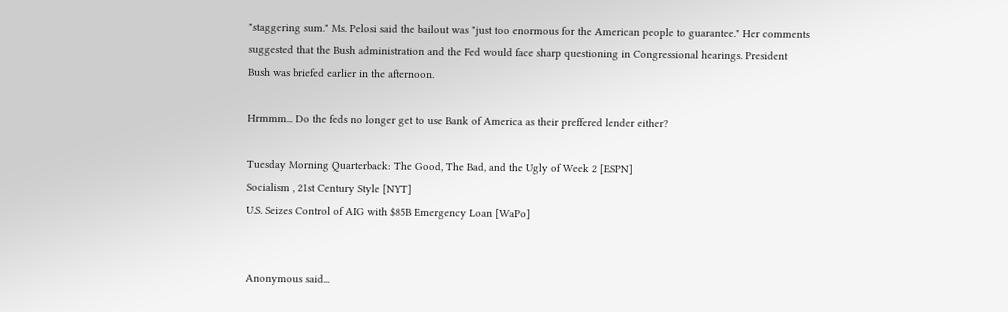"staggering sum." Ms. Pelosi said the bailout was "just too enormous for the American people to guarantee." Her comments suggested that the Bush administration and the Fed would face sharp questioning in Congressional hearings. President Bush was briefed earlier in the afternoon.

Hrmmm... Do the feds no longer get to use Bank of America as their preffered lender either?

Tuesday Morning Quarterback: The Good, The Bad, and the Ugly of Week 2 [ESPN]
Socialism , 21st Century Style [NYT]
U.S. Seizes Control of AIG with $85B Emergency Loan [WaPo]


Anonymous said...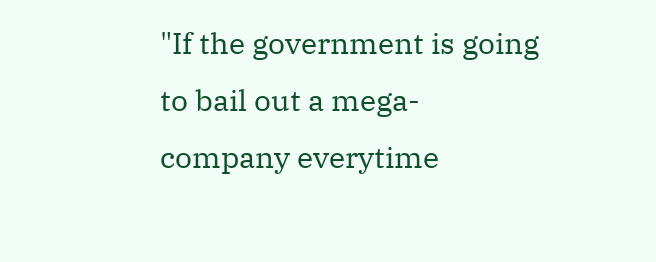"If the government is going to bail out a mega-company everytime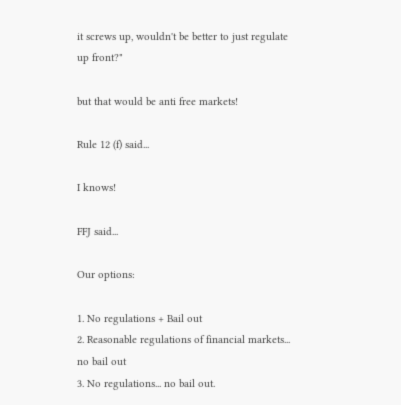it screws up, wouldn't be better to just regulate up front?"

but that would be anti free markets!

Rule 12 (f) said...

I knows!

FFJ said...

Our options:

1. No regulations + Bail out
2. Reasonable regulations of financial markets... no bail out
3. No regulations... no bail out.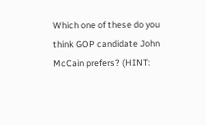Which one of these do you think GOP candidate John McCain prefers? (HINT: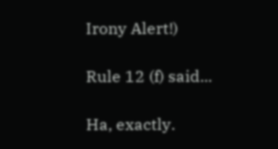Irony Alert!)

Rule 12 (f) said...

Ha, exactly.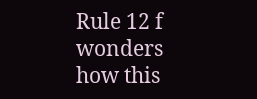Rule 12 f wonders how this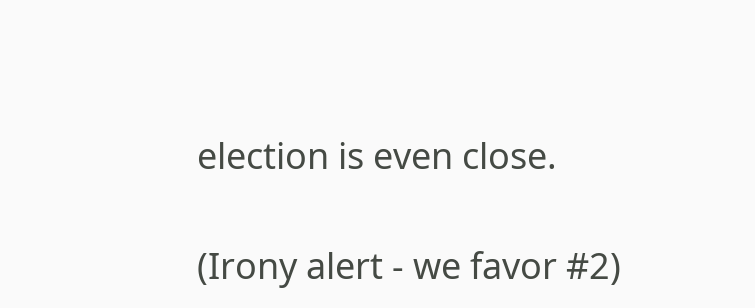election is even close.

(Irony alert - we favor #2)